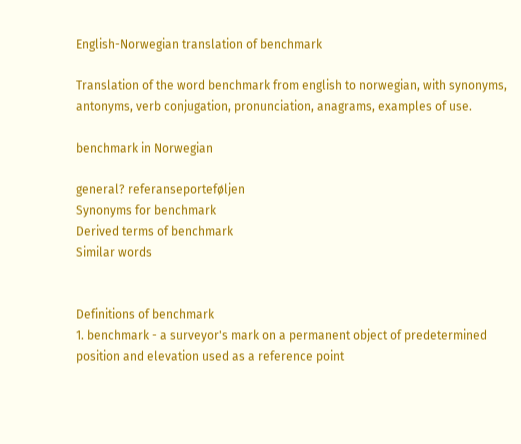English-Norwegian translation of benchmark

Translation of the word benchmark from english to norwegian, with synonyms, antonyms, verb conjugation, pronunciation, anagrams, examples of use.

benchmark in Norwegian

general? referanseporteføljen
Synonyms for benchmark
Derived terms of benchmark
Similar words


Definitions of benchmark
1. benchmark - a surveyor's mark on a permanent object of predetermined position and elevation used as a reference point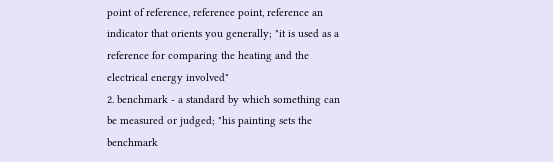point of reference, reference point, reference an indicator that orients you generally; "it is used as a reference for comparing the heating and the electrical energy involved"
2. benchmark - a standard by which something can be measured or judged; "his painting sets the benchmark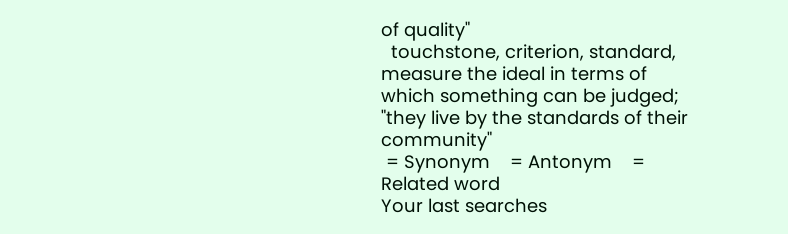of quality"
  touchstone, criterion, standard, measure the ideal in terms of which something can be judged; "they live by the standards of their community"
 = Synonym    = Antonym    = Related word
Your last searches